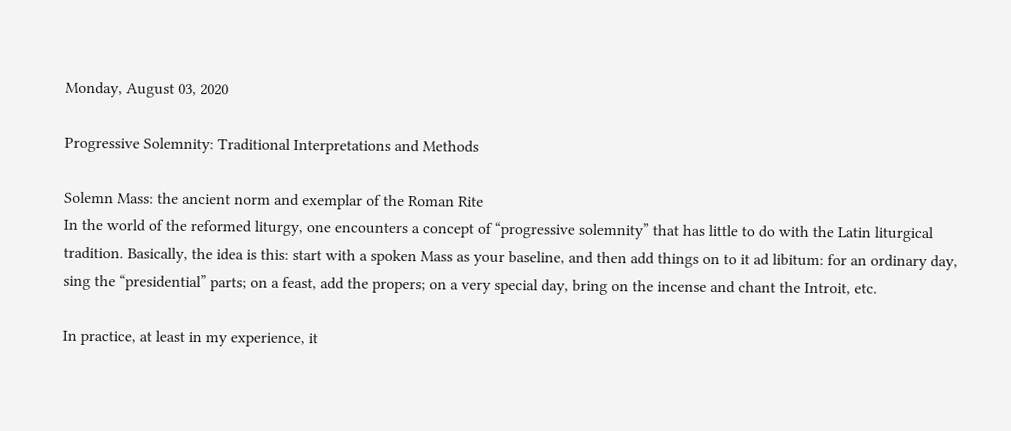Monday, August 03, 2020

Progressive Solemnity: Traditional Interpretations and Methods

Solemn Mass: the ancient norm and exemplar of the Roman Rite
In the world of the reformed liturgy, one encounters a concept of “progressive solemnity” that has little to do with the Latin liturgical tradition. Basically, the idea is this: start with a spoken Mass as your baseline, and then add things on to it ad libitum: for an ordinary day, sing the “presidential” parts; on a feast, add the propers; on a very special day, bring on the incense and chant the Introit, etc.

In practice, at least in my experience, it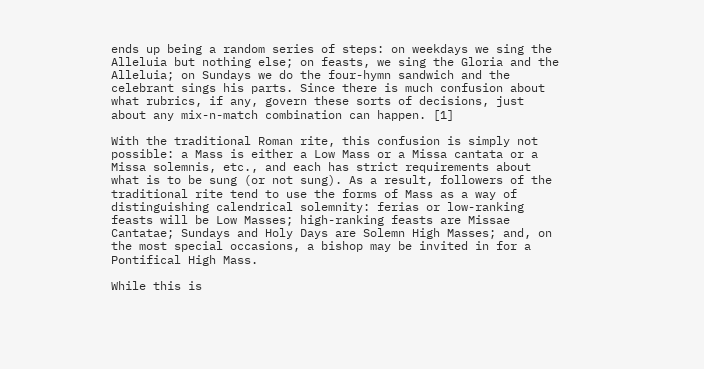ends up being a random series of steps: on weekdays we sing the Alleluia but nothing else; on feasts, we sing the Gloria and the Alleluia; on Sundays we do the four-hymn sandwich and the celebrant sings his parts. Since there is much confusion about what rubrics, if any, govern these sorts of decisions, just about any mix-n-match combination can happen. [1]

With the traditional Roman rite, this confusion is simply not possible: a Mass is either a Low Mass or a Missa cantata or a Missa solemnis, etc., and each has strict requirements about what is to be sung (or not sung). As a result, followers of the traditional rite tend to use the forms of Mass as a way of distinguishing calendrical solemnity: ferias or low-ranking feasts will be Low Masses; high-ranking feasts are Missae Cantatae; Sundays and Holy Days are Solemn High Masses; and, on the most special occasions, a bishop may be invited in for a Pontifical High Mass.

While this is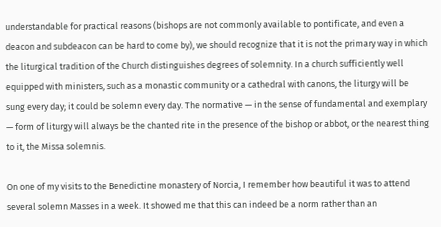understandable for practical reasons (bishops are not commonly available to pontificate, and even a deacon and subdeacon can be hard to come by), we should recognize that it is not the primary way in which the liturgical tradition of the Church distinguishes degrees of solemnity. In a church sufficiently well equipped with ministers, such as a monastic community or a cathedral with canons, the liturgy will be sung every day; it could be solemn every day. The normative — in the sense of fundamental and exemplary — form of liturgy will always be the chanted rite in the presence of the bishop or abbot, or the nearest thing to it, the Missa solemnis.

On one of my visits to the Benedictine monastery of Norcia, I remember how beautiful it was to attend several solemn Masses in a week. It showed me that this can indeed be a norm rather than an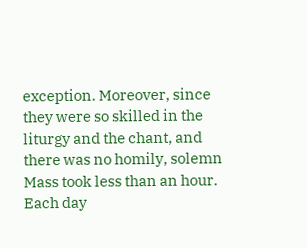exception. Moreover, since they were so skilled in the liturgy and the chant, and there was no homily, solemn Mass took less than an hour. Each day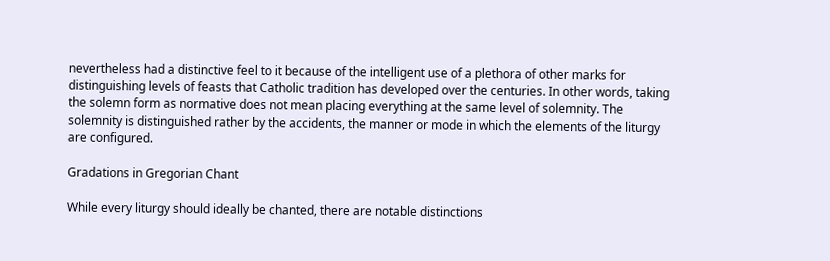nevertheless had a distinctive feel to it because of the intelligent use of a plethora of other marks for distinguishing levels of feasts that Catholic tradition has developed over the centuries. In other words, taking the solemn form as normative does not mean placing everything at the same level of solemnity. The solemnity is distinguished rather by the accidents, the manner or mode in which the elements of the liturgy are configured.

Gradations in Gregorian Chant

While every liturgy should ideally be chanted, there are notable distinctions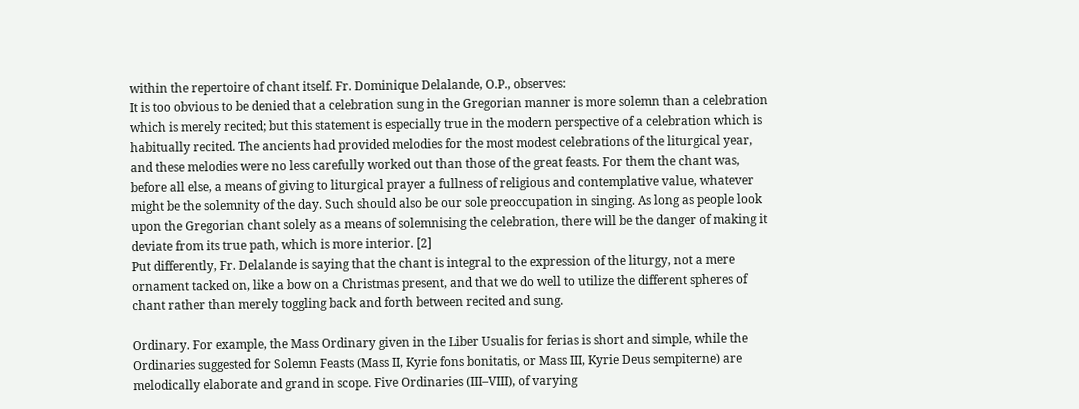within the repertoire of chant itself. Fr. Dominique Delalande, O.P., observes:
It is too obvious to be denied that a celebration sung in the Gregorian manner is more solemn than a celebration which is merely recited; but this statement is especially true in the modern perspective of a celebration which is habitually recited. The ancients had provided melodies for the most modest celebrations of the liturgical year, and these melodies were no less carefully worked out than those of the great feasts. For them the chant was, before all else, a means of giving to liturgical prayer a fullness of religious and contemplative value, whatever might be the solemnity of the day. Such should also be our sole preoccupation in singing. As long as people look upon the Gregorian chant solely as a means of solemnising the celebration, there will be the danger of making it deviate from its true path, which is more interior. [2]
Put differently, Fr. Delalande is saying that the chant is integral to the expression of the liturgy, not a mere ornament tacked on, like a bow on a Christmas present, and that we do well to utilize the different spheres of chant rather than merely toggling back and forth between recited and sung.

Ordinary. For example, the Mass Ordinary given in the Liber Usualis for ferias is short and simple, while the Ordinaries suggested for Solemn Feasts (Mass II, Kyrie fons bonitatis, or Mass III, Kyrie Deus sempiterne) are melodically elaborate and grand in scope. Five Ordinaries (III–VIII), of varying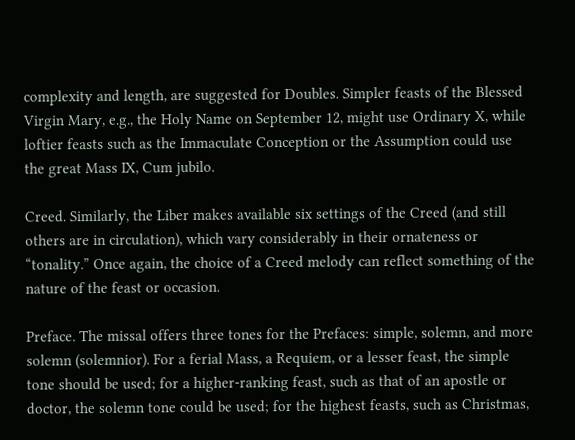complexity and length, are suggested for Doubles. Simpler feasts of the Blessed Virgin Mary, e.g., the Holy Name on September 12, might use Ordinary X, while loftier feasts such as the Immaculate Conception or the Assumption could use the great Mass IX, Cum jubilo.

Creed. Similarly, the Liber makes available six settings of the Creed (and still others are in circulation), which vary considerably in their ornateness or “tonality.” Once again, the choice of a Creed melody can reflect something of the nature of the feast or occasion.

Preface. The missal offers three tones for the Prefaces: simple, solemn, and more solemn (solemnior). For a ferial Mass, a Requiem, or a lesser feast, the simple tone should be used; for a higher-ranking feast, such as that of an apostle or doctor, the solemn tone could be used; for the highest feasts, such as Christmas,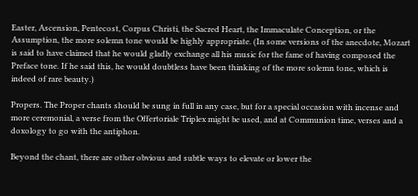Easter, Ascension, Pentecost, Corpus Christi, the Sacred Heart, the Immaculate Conception, or the Assumption, the more solemn tone would be highly appropriate. (In some versions of the anecdote, Mozart is said to have claimed that he would gladly exchange all his music for the fame of having composed the Preface tone. If he said this, he would doubtless have been thinking of the more solemn tone, which is indeed of rare beauty.)

Propers. The Proper chants should be sung in full in any case, but for a special occasion with incense and more ceremonial, a verse from the Offertoriale Triplex might be used, and at Communion time, verses and a doxology to go with the antiphon.

Beyond the chant, there are other obvious and subtle ways to elevate or lower the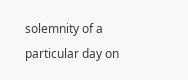solemnity of a particular day on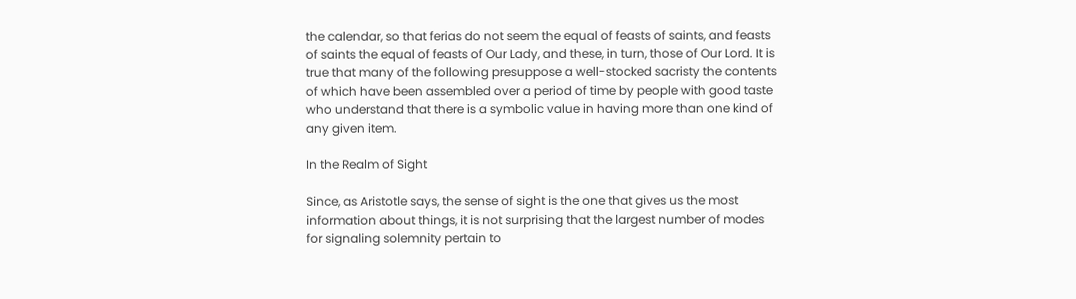the calendar, so that ferias do not seem the equal of feasts of saints, and feasts of saints the equal of feasts of Our Lady, and these, in turn, those of Our Lord. It is true that many of the following presuppose a well-stocked sacristy the contents of which have been assembled over a period of time by people with good taste who understand that there is a symbolic value in having more than one kind of any given item.

In the Realm of Sight

Since, as Aristotle says, the sense of sight is the one that gives us the most information about things, it is not surprising that the largest number of modes for signaling solemnity pertain to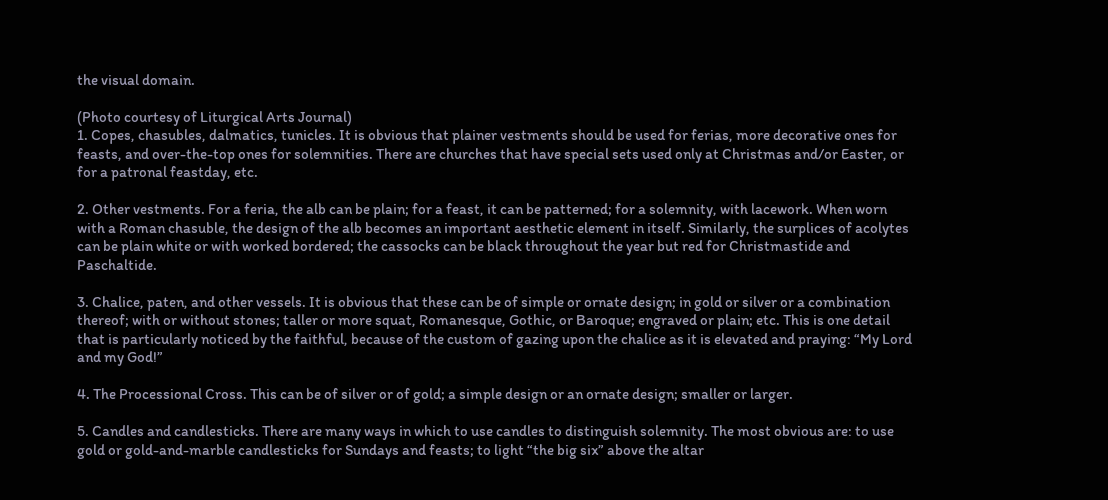the visual domain.

(Photo courtesy of Liturgical Arts Journal)
1. Copes, chasubles, dalmatics, tunicles. It is obvious that plainer vestments should be used for ferias, more decorative ones for feasts, and over-the-top ones for solemnities. There are churches that have special sets used only at Christmas and/or Easter, or for a patronal feastday, etc.

2. Other vestments. For a feria, the alb can be plain; for a feast, it can be patterned; for a solemnity, with lacework. When worn with a Roman chasuble, the design of the alb becomes an important aesthetic element in itself. Similarly, the surplices of acolytes can be plain white or with worked bordered; the cassocks can be black throughout the year but red for Christmastide and Paschaltide.

3. Chalice, paten, and other vessels. It is obvious that these can be of simple or ornate design; in gold or silver or a combination thereof; with or without stones; taller or more squat, Romanesque, Gothic, or Baroque; engraved or plain; etc. This is one detail that is particularly noticed by the faithful, because of the custom of gazing upon the chalice as it is elevated and praying: “My Lord and my God!”

4. The Processional Cross. This can be of silver or of gold; a simple design or an ornate design; smaller or larger.

5. Candles and candlesticks. There are many ways in which to use candles to distinguish solemnity. The most obvious are: to use gold or gold-and-marble candlesticks for Sundays and feasts; to light “the big six” above the altar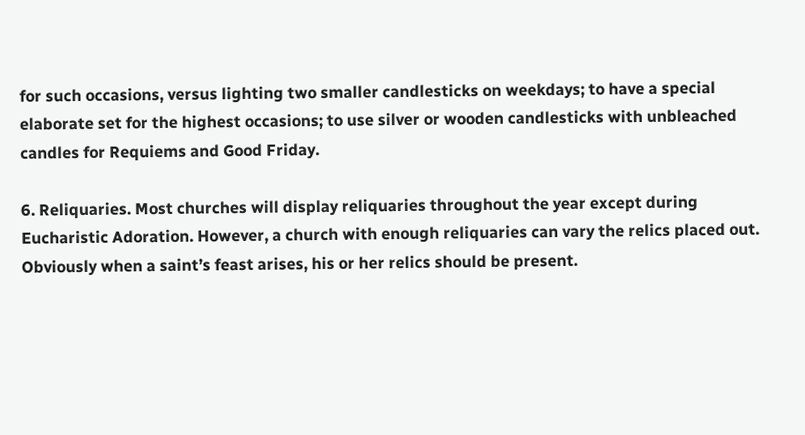for such occasions, versus lighting two smaller candlesticks on weekdays; to have a special elaborate set for the highest occasions; to use silver or wooden candlesticks with unbleached candles for Requiems and Good Friday.

6. Reliquaries. Most churches will display reliquaries throughout the year except during Eucharistic Adoration. However, a church with enough reliquaries can vary the relics placed out. Obviously when a saint’s feast arises, his or her relics should be present.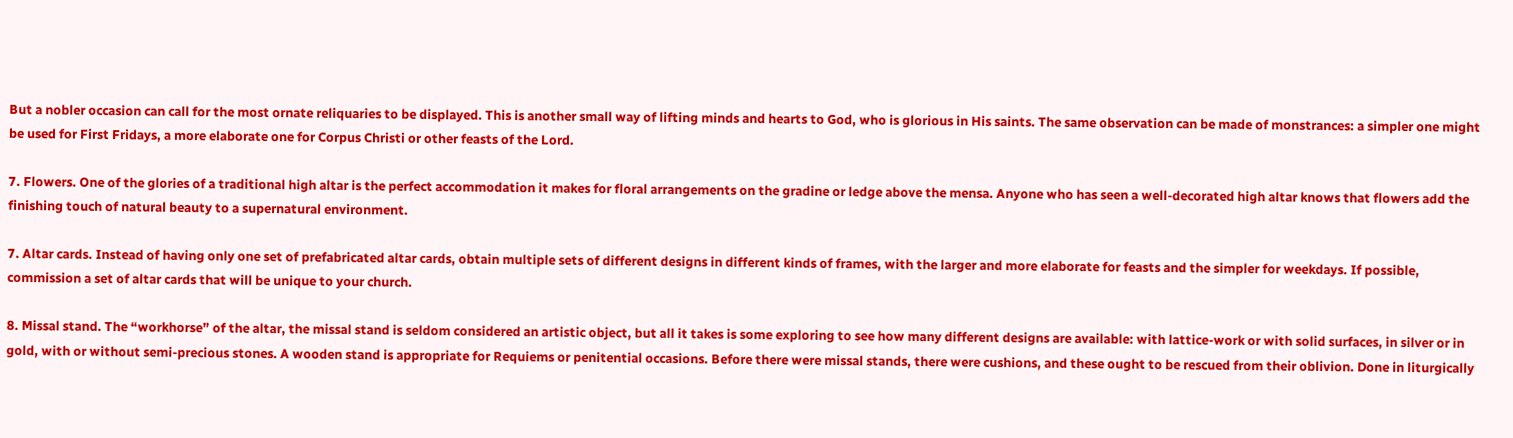But a nobler occasion can call for the most ornate reliquaries to be displayed. This is another small way of lifting minds and hearts to God, who is glorious in His saints. The same observation can be made of monstrances: a simpler one might be used for First Fridays, a more elaborate one for Corpus Christi or other feasts of the Lord.

7. Flowers. One of the glories of a traditional high altar is the perfect accommodation it makes for floral arrangements on the gradine or ledge above the mensa. Anyone who has seen a well-decorated high altar knows that flowers add the finishing touch of natural beauty to a supernatural environment.

7. Altar cards. Instead of having only one set of prefabricated altar cards, obtain multiple sets of different designs in different kinds of frames, with the larger and more elaborate for feasts and the simpler for weekdays. If possible, commission a set of altar cards that will be unique to your church.

8. Missal stand. The “workhorse” of the altar, the missal stand is seldom considered an artistic object, but all it takes is some exploring to see how many different designs are available: with lattice-work or with solid surfaces, in silver or in gold, with or without semi-precious stones. A wooden stand is appropriate for Requiems or penitential occasions. Before there were missal stands, there were cushions, and these ought to be rescued from their oblivion. Done in liturgically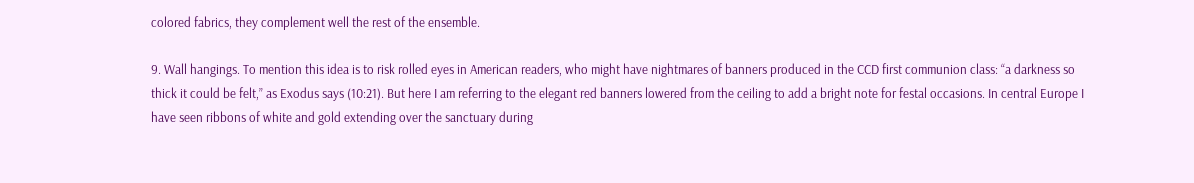colored fabrics, they complement well the rest of the ensemble.

9. Wall hangings. To mention this idea is to risk rolled eyes in American readers, who might have nightmares of banners produced in the CCD first communion class: “a darkness so thick it could be felt,” as Exodus says (10:21). But here I am referring to the elegant red banners lowered from the ceiling to add a bright note for festal occasions. In central Europe I have seen ribbons of white and gold extending over the sanctuary during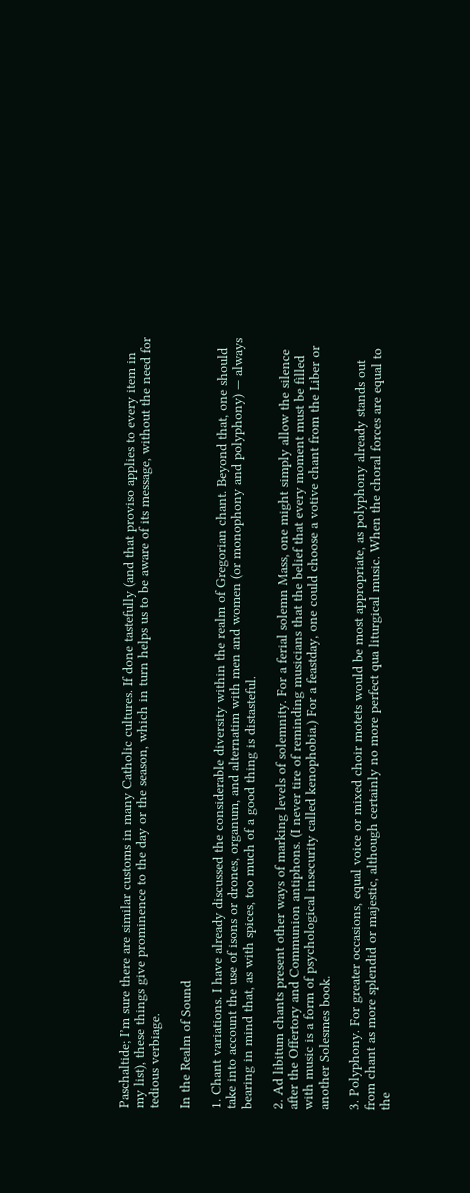Paschaltide; I’m sure there are similar customs in many Catholic cultures. If done tastefully (and that proviso applies to every item in my list), these things give prominence to the day or the season, which in turn helps us to be aware of its message, without the need for tedious verbiage.

In the Realm of Sound

1. Chant variations. I have already discussed the considerable diversity within the realm of Gregorian chant. Beyond that, one should take into account the use of isons or drones, organum, and alternatim with men and women (or monophony and polyphony) — always bearing in mind that, as with spices, too much of a good thing is distasteful.

2. Ad libitum chants present other ways of marking levels of solemnity. For a ferial solemn Mass, one might simply allow the silence after the Offertory and Communion antiphons. (I never tire of reminding musicians that the belief that every moment must be filled with music is a form of psychological insecurity called kenophobia.) For a feastday, one could choose a votive chant from the Liber or another Solesmes book.

3. Polyphony. For greater occasions, equal voice or mixed choir motets would be most appropriate, as polyphony already stands out from chant as more splendid or majestic, although certainly no more perfect qua liturgical music. When the choral forces are equal to the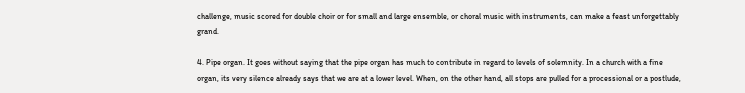challenge, music scored for double choir or for small and large ensemble, or choral music with instruments, can make a feast unforgettably grand.

4. Pipe organ. It goes without saying that the pipe organ has much to contribute in regard to levels of solemnity. In a church with a fine organ, its very silence already says that we are at a lower level. When, on the other hand, all stops are pulled for a processional or a postlude,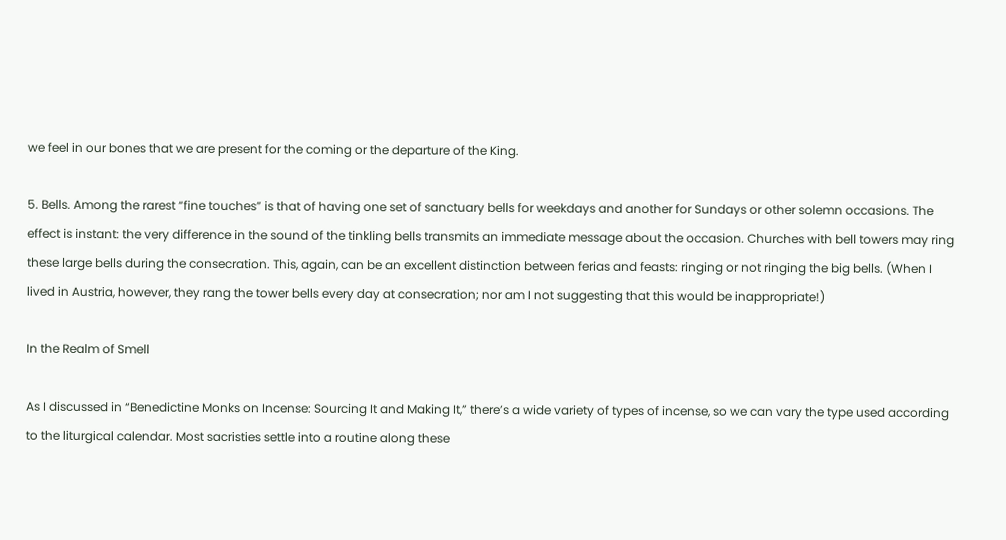we feel in our bones that we are present for the coming or the departure of the King.

5. Bells. Among the rarest “fine touches” is that of having one set of sanctuary bells for weekdays and another for Sundays or other solemn occasions. The effect is instant: the very difference in the sound of the tinkling bells transmits an immediate message about the occasion. Churches with bell towers may ring these large bells during the consecration. This, again, can be an excellent distinction between ferias and feasts: ringing or not ringing the big bells. (When I lived in Austria, however, they rang the tower bells every day at consecration; nor am I not suggesting that this would be inappropriate!)

In the Realm of Smell

As I discussed in “Benedictine Monks on Incense: Sourcing It and Making It,” there’s a wide variety of types of incense, so we can vary the type used according to the liturgical calendar. Most sacristies settle into a routine along these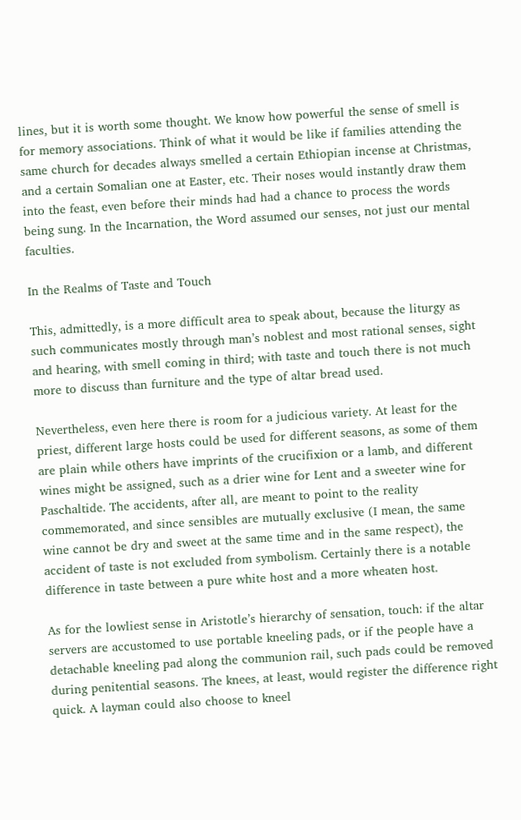lines, but it is worth some thought. We know how powerful the sense of smell is for memory associations. Think of what it would be like if families attending the same church for decades always smelled a certain Ethiopian incense at Christmas, and a certain Somalian one at Easter, etc. Their noses would instantly draw them into the feast, even before their minds had had a chance to process the words being sung. In the Incarnation, the Word assumed our senses, not just our mental faculties.

In the Realms of Taste and Touch

This, admittedly, is a more difficult area to speak about, because the liturgy as such communicates mostly through man’s noblest and most rational senses, sight and hearing, with smell coming in third; with taste and touch there is not much more to discuss than furniture and the type of altar bread used.

Nevertheless, even here there is room for a judicious variety. At least for the priest, different large hosts could be used for different seasons, as some of them are plain while others have imprints of the crucifixion or a lamb, and different wines might be assigned, such as a drier wine for Lent and a sweeter wine for Paschaltide. The accidents, after all, are meant to point to the reality commemorated, and since sensibles are mutually exclusive (I mean, the same wine cannot be dry and sweet at the same time and in the same respect), the accident of taste is not excluded from symbolism. Certainly there is a notable difference in taste between a pure white host and a more wheaten host.

As for the lowliest sense in Aristotle’s hierarchy of sensation, touch: if the altar servers are accustomed to use portable kneeling pads, or if the people have a detachable kneeling pad along the communion rail, such pads could be removed during penitential seasons. The knees, at least, would register the difference right quick. A layman could also choose to kneel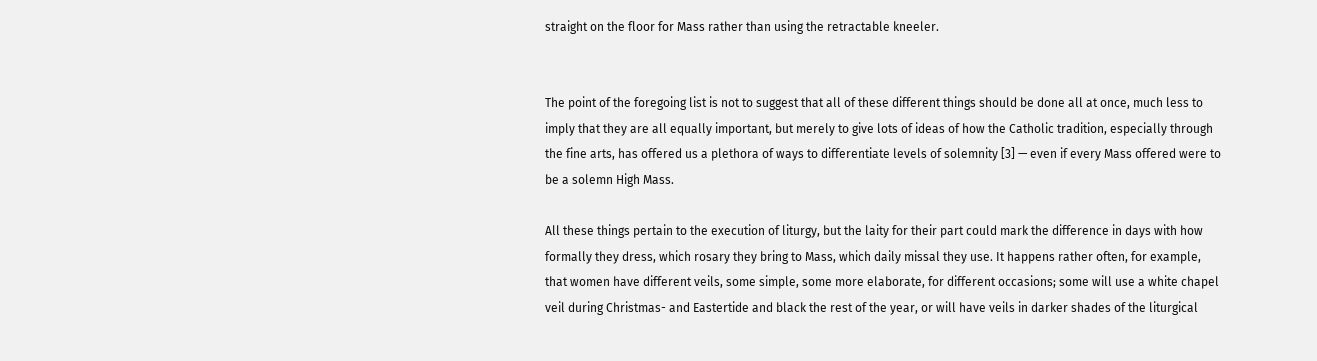straight on the floor for Mass rather than using the retractable kneeler.


The point of the foregoing list is not to suggest that all of these different things should be done all at once, much less to imply that they are all equally important, but merely to give lots of ideas of how the Catholic tradition, especially through the fine arts, has offered us a plethora of ways to differentiate levels of solemnity [3] — even if every Mass offered were to be a solemn High Mass.

All these things pertain to the execution of liturgy, but the laity for their part could mark the difference in days with how formally they dress, which rosary they bring to Mass, which daily missal they use. It happens rather often, for example, that women have different veils, some simple, some more elaborate, for different occasions; some will use a white chapel veil during Christmas- and Eastertide and black the rest of the year, or will have veils in darker shades of the liturgical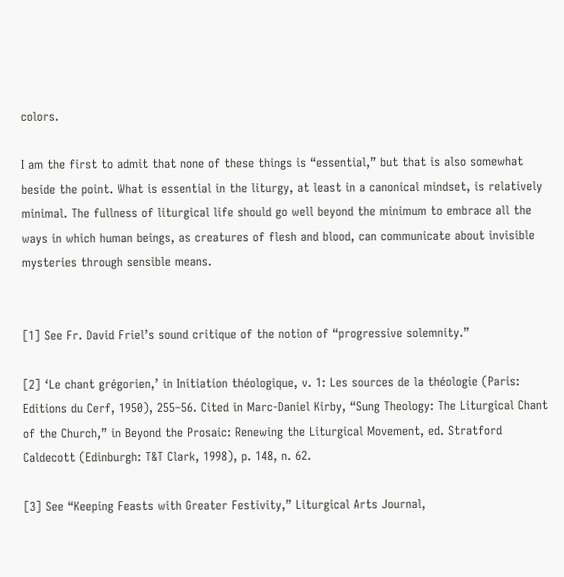colors.

I am the first to admit that none of these things is “essential,” but that is also somewhat beside the point. What is essential in the liturgy, at least in a canonical mindset, is relatively minimal. The fullness of liturgical life should go well beyond the minimum to embrace all the ways in which human beings, as creatures of flesh and blood, can communicate about invisible mysteries through sensible means.


[1] See Fr. David Friel’s sound critique of the notion of “progressive solemnity.”

[2] ‘Le chant grégorien,’ in Initiation théologique, v. 1: Les sources de la théologie (Paris: Editions du Cerf, 1950), 255–56. Cited in Marc-Daniel Kirby, “Sung Theology: The Liturgical Chant of the Church,” in Beyond the Prosaic: Renewing the Liturgical Movement, ed. Stratford Caldecott (Edinburgh: T&T Clark, 1998), p. 148, n. 62.

[3] See “Keeping Feasts with Greater Festivity,” Liturgical Arts Journal,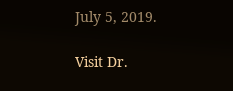July 5, 2019.

Visit Dr.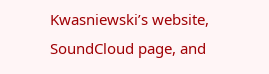Kwasniewski’s website, SoundCloud page, and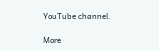YouTube channel.

More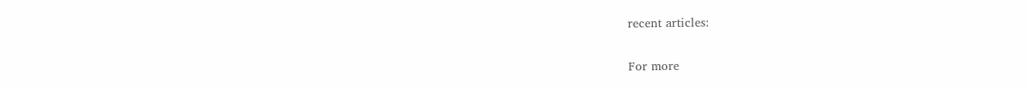recent articles:

For more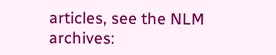articles, see the NLM archives: